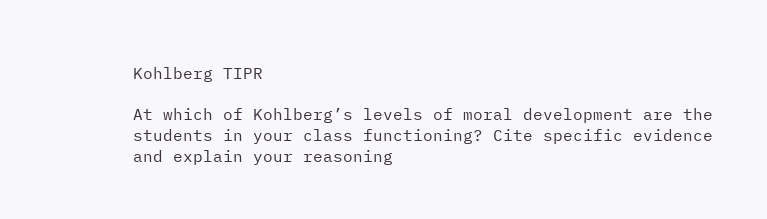Kohlberg TIPR

At which of Kohlberg’s levels of moral development are the students in your class functioning? Cite specific evidence and explain your reasoning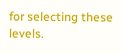for selecting these levels.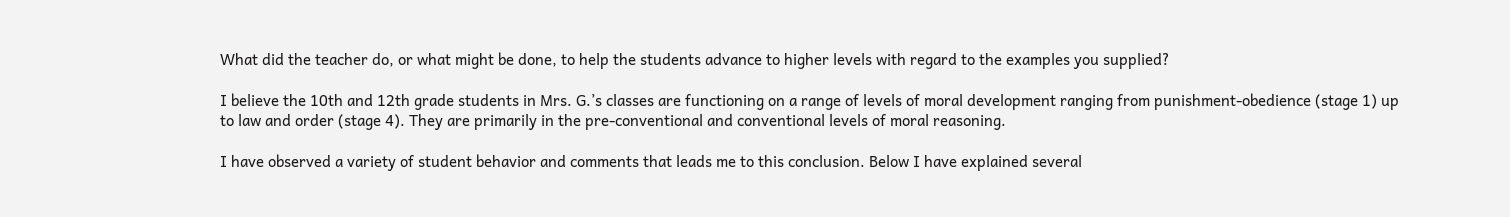What did the teacher do, or what might be done, to help the students advance to higher levels with regard to the examples you supplied?

I believe the 10th and 12th grade students in Mrs. G.’s classes are functioning on a range of levels of moral development ranging from punishment-obedience (stage 1) up to law and order (stage 4). They are primarily in the pre-conventional and conventional levels of moral reasoning.

I have observed a variety of student behavior and comments that leads me to this conclusion. Below I have explained several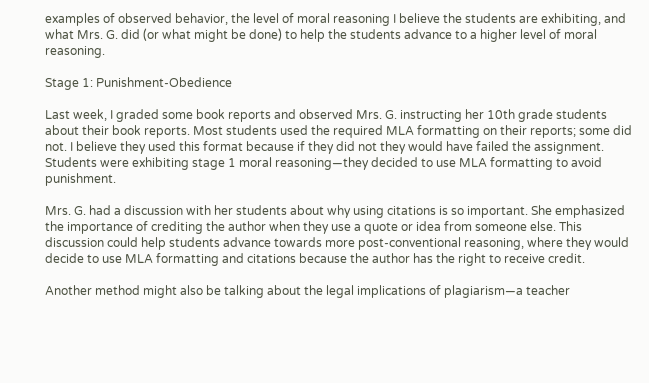examples of observed behavior, the level of moral reasoning I believe the students are exhibiting, and what Mrs. G. did (or what might be done) to help the students advance to a higher level of moral reasoning.

Stage 1: Punishment-Obedience

Last week, I graded some book reports and observed Mrs. G. instructing her 10th grade students about their book reports. Most students used the required MLA formatting on their reports; some did not. I believe they used this format because if they did not they would have failed the assignment. Students were exhibiting stage 1 moral reasoning—they decided to use MLA formatting to avoid punishment.

Mrs. G. had a discussion with her students about why using citations is so important. She emphasized the importance of crediting the author when they use a quote or idea from someone else. This discussion could help students advance towards more post-conventional reasoning, where they would decide to use MLA formatting and citations because the author has the right to receive credit.

Another method might also be talking about the legal implications of plagiarism—a teacher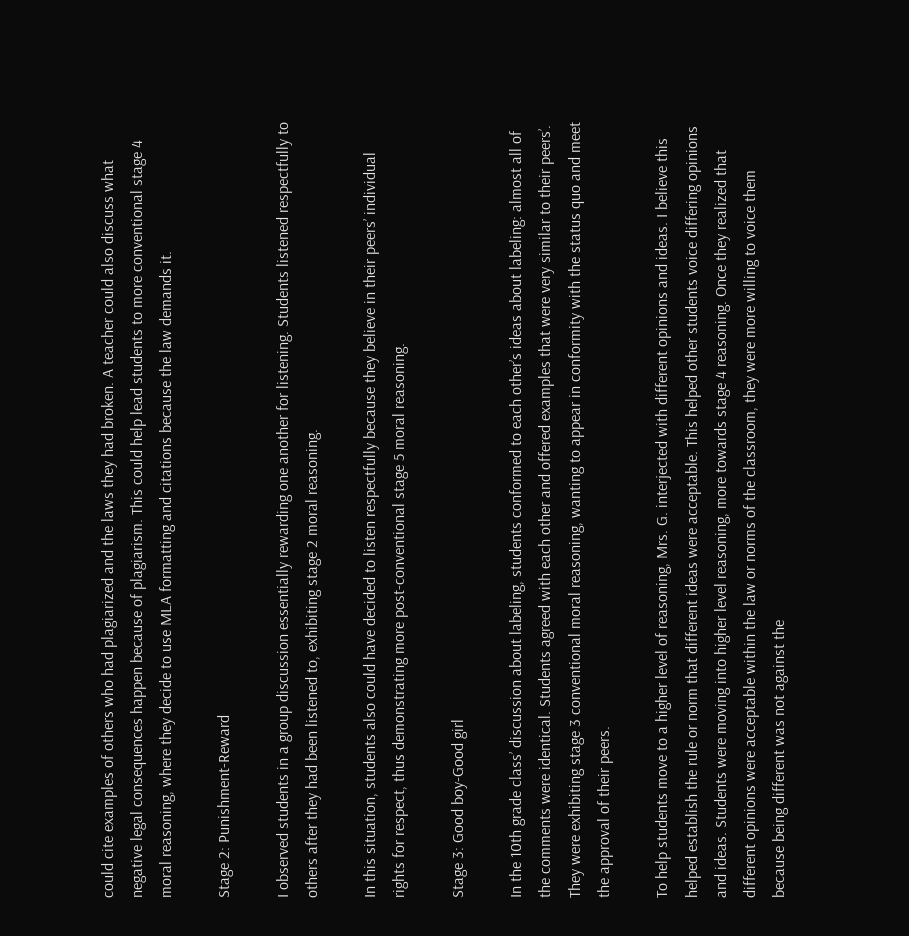could cite examples of others who had plagiarized and the laws they had broken. A teacher could also discuss what negative legal consequences happen because of plagiarism. This could help lead students to more conventional stage 4 moral reasoning, where they decide to use MLA formatting and citations because the law demands it.

Stage 2: Punishment-Reward

I observed students in a group discussion essentially rewarding one another for listening. Students listened respectfully to others after they had been listened to, exhibiting stage 2 moral reasoning.

In this situation, students also could have decided to listen respectfully because they believe in their peers’ individual rights for respect, thus demonstrating more post-conventional stage 5 moral reasoning.

Stage 3: Good boy-Good girl

In the 10th grade class’ discussion about labeling, students conformed to each other’s ideas about labeling: almost all of the comments were identical. Students agreed with each other and offered examples that were very similar to their peers’. They were exhibiting stage 3 conventional moral reasoning, wanting to appear in conformity with the status quo and meet the approval of their peers.

To help students move to a higher level of reasoning, Mrs. G. interjected with different opinions and ideas. I believe this helped establish the rule or norm that different ideas were acceptable. This helped other students voice differing opinions and ideas. Students were moving into higher level reasoning, more towards stage 4 reasoning. Once they realized that different opinions were acceptable within the law or norms of the classroom, they were more willing to voice them because being different was not against the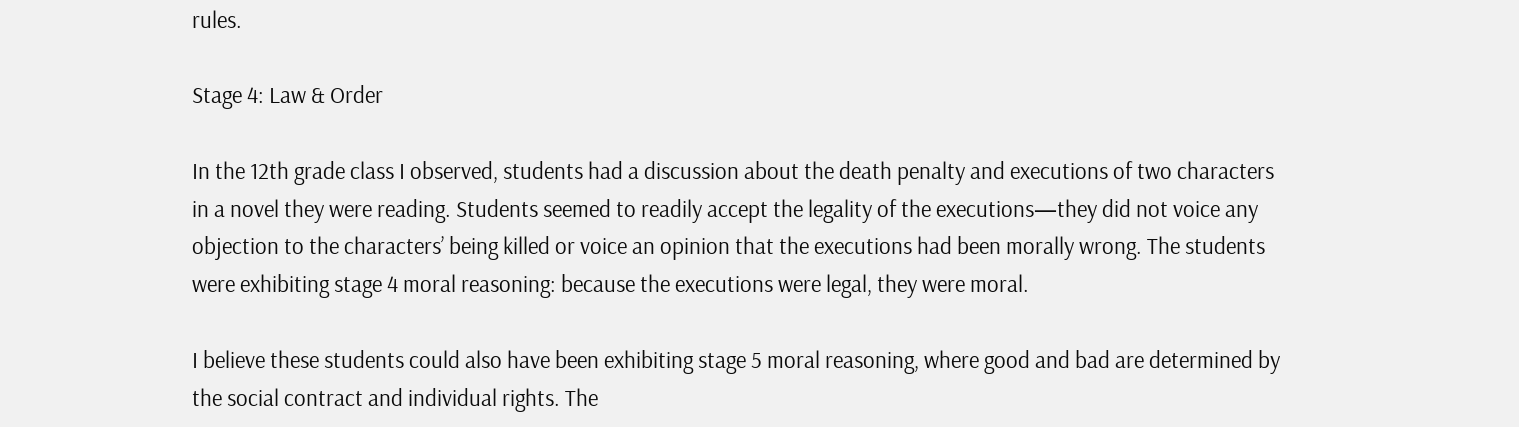rules.

Stage 4: Law & Order

In the 12th grade class I observed, students had a discussion about the death penalty and executions of two characters in a novel they were reading. Students seemed to readily accept the legality of the executions—they did not voice any objection to the characters’ being killed or voice an opinion that the executions had been morally wrong. The students were exhibiting stage 4 moral reasoning: because the executions were legal, they were moral.

I believe these students could also have been exhibiting stage 5 moral reasoning, where good and bad are determined by the social contract and individual rights. The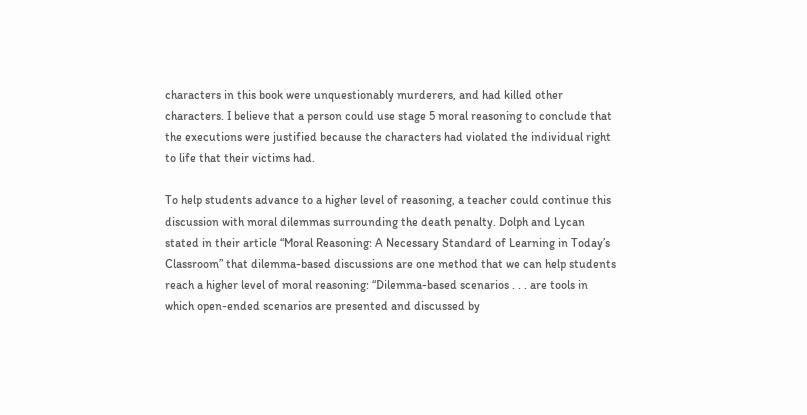characters in this book were unquestionably murderers, and had killed other characters. I believe that a person could use stage 5 moral reasoning to conclude that the executions were justified because the characters had violated the individual right to life that their victims had.

To help students advance to a higher level of reasoning, a teacher could continue this discussion with moral dilemmas surrounding the death penalty. Dolph and Lycan stated in their article “Moral Reasoning: A Necessary Standard of Learning in Today’s Classroom” that dilemma-based discussions are one method that we can help students reach a higher level of moral reasoning: “Dilemma-based scenarios . . . are tools in which open-ended scenarios are presented and discussed by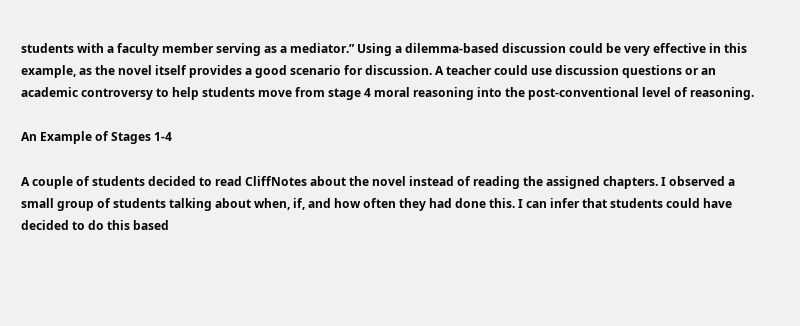students with a faculty member serving as a mediator.” Using a dilemma-based discussion could be very effective in this example, as the novel itself provides a good scenario for discussion. A teacher could use discussion questions or an academic controversy to help students move from stage 4 moral reasoning into the post-conventional level of reasoning.

An Example of Stages 1-4

A couple of students decided to read CliffNotes about the novel instead of reading the assigned chapters. I observed a small group of students talking about when, if, and how often they had done this. I can infer that students could have decided to do this based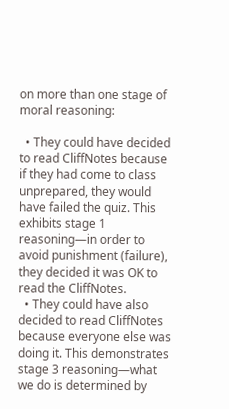on more than one stage of moral reasoning:

  • They could have decided to read CliffNotes because if they had come to class unprepared, they would have failed the quiz. This exhibits stage 1 reasoning—in order to avoid punishment (failure), they decided it was OK to read the CliffNotes.
  • They could have also decided to read CliffNotes because everyone else was doing it. This demonstrates stage 3 reasoning—what we do is determined by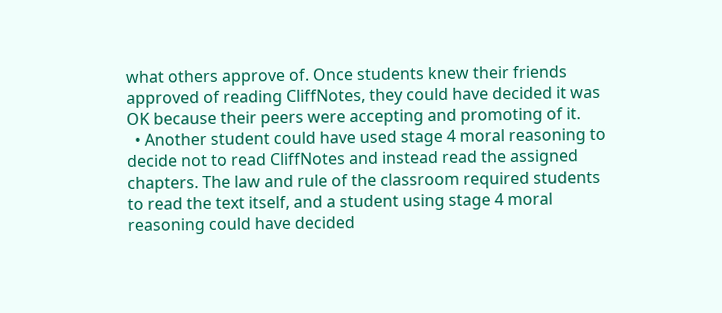what others approve of. Once students knew their friends approved of reading CliffNotes, they could have decided it was OK because their peers were accepting and promoting of it.
  • Another student could have used stage 4 moral reasoning to decide not to read CliffNotes and instead read the assigned chapters. The law and rule of the classroom required students to read the text itself, and a student using stage 4 moral reasoning could have decided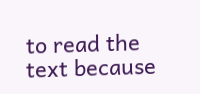to read the text because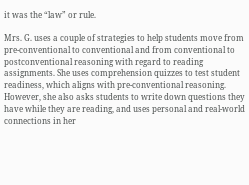it was the “law” or rule.

Mrs. G. uses a couple of strategies to help students move from pre-conventional to conventional and from conventional to postconventional reasoning with regard to reading assignments. She uses comprehension quizzes to test student readiness, which aligns with pre-conventional reasoning. However, she also asks students to write down questions they have while they are reading, and uses personal and real-world connections in her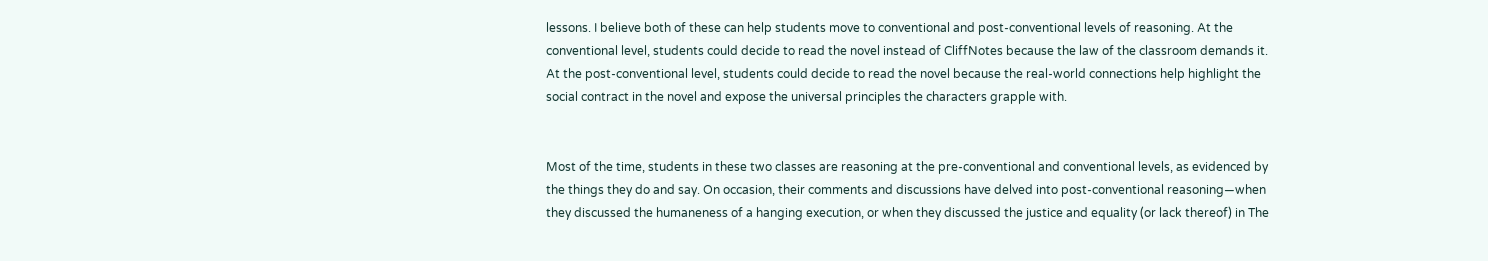lessons. I believe both of these can help students move to conventional and post-conventional levels of reasoning. At the conventional level, students could decide to read the novel instead of CliffNotes because the law of the classroom demands it. At the post-conventional level, students could decide to read the novel because the real-world connections help highlight the social contract in the novel and expose the universal principles the characters grapple with.


Most of the time, students in these two classes are reasoning at the pre-conventional and conventional levels, as evidenced by the things they do and say. On occasion, their comments and discussions have delved into post-conventional reasoning—when they discussed the humaneness of a hanging execution, or when they discussed the justice and equality (or lack thereof) in The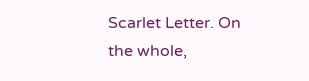Scarlet Letter. On the whole,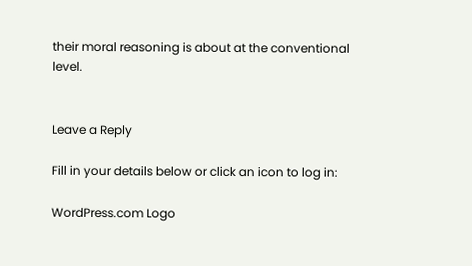their moral reasoning is about at the conventional level.


Leave a Reply

Fill in your details below or click an icon to log in:

WordPress.com Logo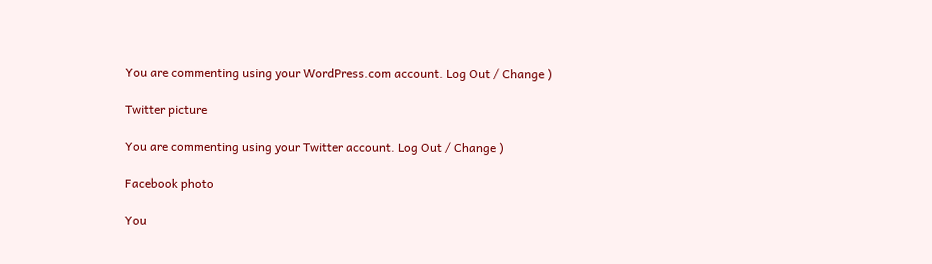You are commenting using your WordPress.com account. Log Out / Change )

Twitter picture

You are commenting using your Twitter account. Log Out / Change )

Facebook photo

You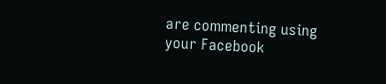are commenting using your Facebook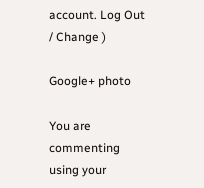account. Log Out / Change )

Google+ photo

You are commenting using your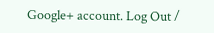Google+ account. Log Out /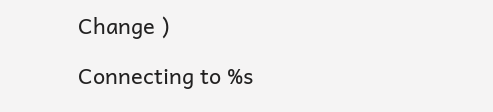Change )

Connecting to %s